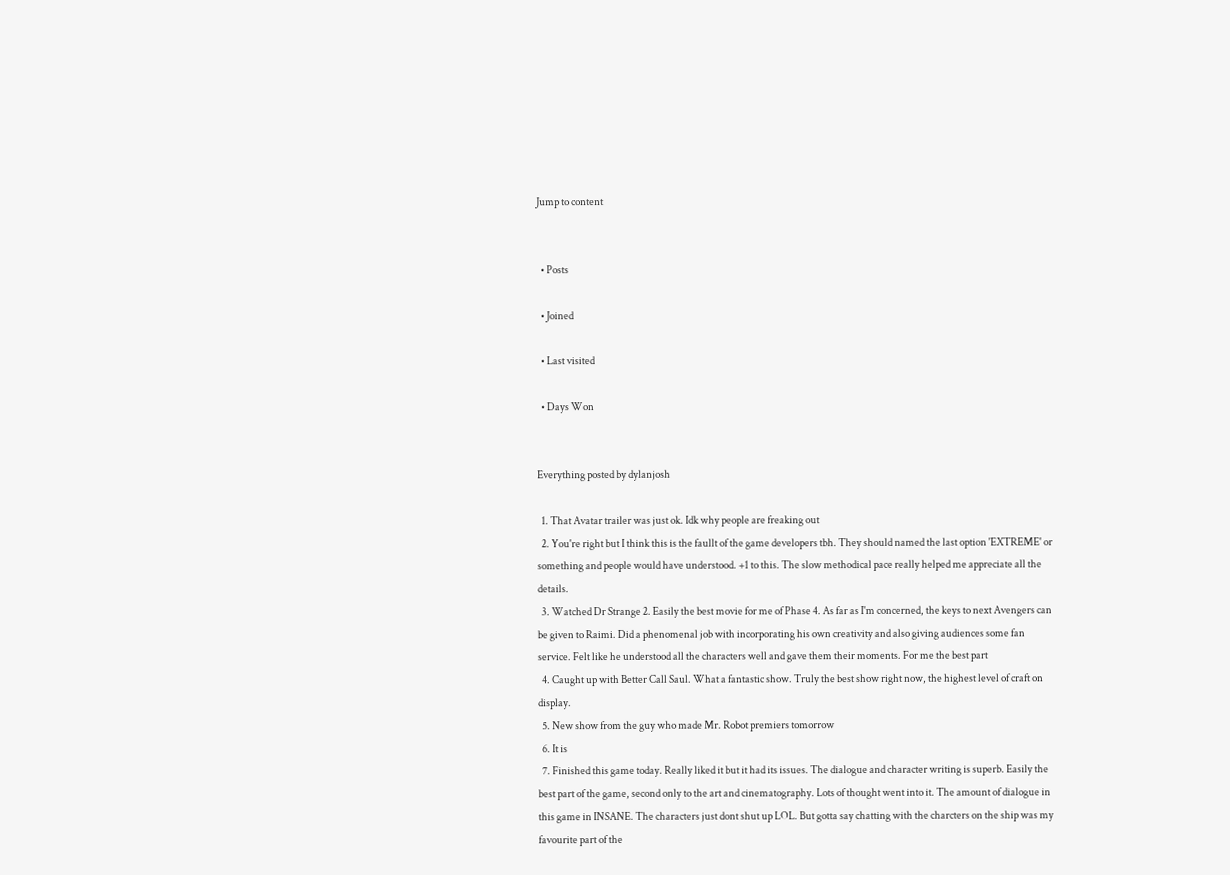Jump to content


  • Posts

  • Joined

  • Last visited

  • Days Won


Everything posted by dylanjosh

  1. That Avatar trailer was just ok. Idk why people are freaking out
  2. You're right but I think this is the faullt of the game developers tbh. They should named the last option 'EXTREME' or something and people would have understood. +1 to this. The slow methodical pace really helped me appreciate all the details.
  3. Watched Dr Strange 2. Easily the best movie for me of Phase 4. As far as I'm concerned, the keys to next Avengers can be given to Raimi. Did a phenomenal job with incorporating his own creativity and also giving audiences some fan service. Felt like he understood all the characters well and gave them their moments. For me the best part
  4. Caught up with Better Call Saul. What a fantastic show. Truly the best show right now, the highest level of craft on display.
  5. New show from the guy who made Mr. Robot premiers tomorrow
  6. It is
  7. Finished this game today. Really liked it but it had its issues. The dialogue and character writing is superb. Easily the best part of the game, second only to the art and cinematography. Lots of thought went into it. The amount of dialogue in this game in INSANE. The characters just dont shut up LOL. But gotta say chatting with the charcters on the ship was my favourite part of the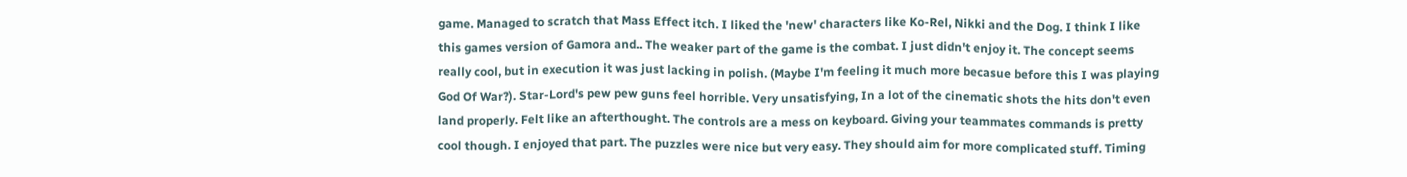game. Managed to scratch that Mass Effect itch. I liked the 'new' characters like Ko-Rel, Nikki and the Dog. I think I like this games version of Gamora and.. The weaker part of the game is the combat. I just didn't enjoy it. The concept seems really cool, but in execution it was just lacking in polish. (Maybe I'm feeling it much more becasue before this I was playing God Of War?). Star-Lord's pew pew guns feel horrible. Very unsatisfying, In a lot of the cinematic shots the hits don't even land properly. Felt like an afterthought. The controls are a mess on keyboard. Giving your teammates commands is pretty cool though. I enjoyed that part. The puzzles were nice but very easy. They should aim for more complicated stuff. Timing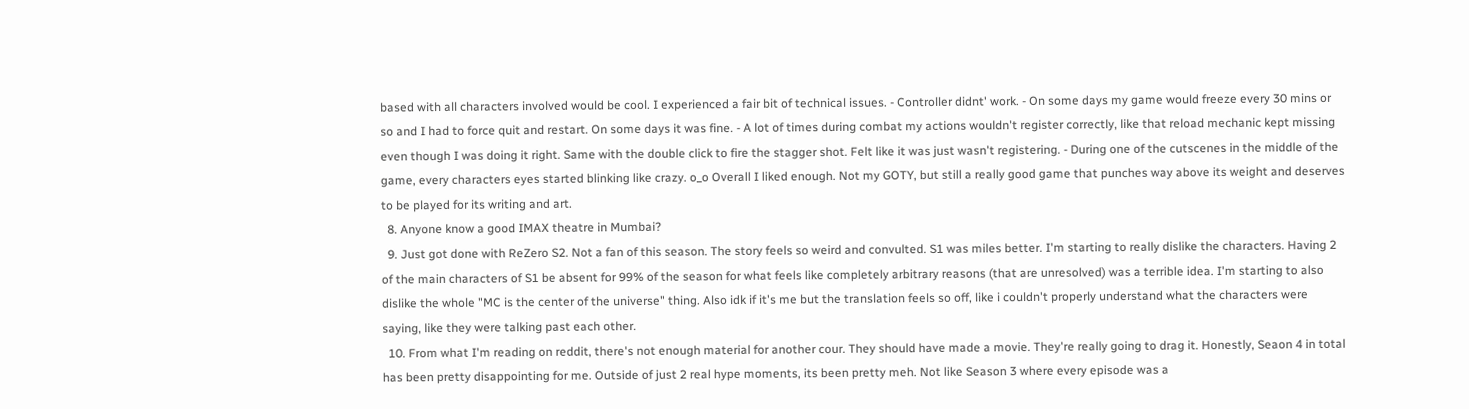based with all characters involved would be cool. I experienced a fair bit of technical issues. - Controller didnt' work. - On some days my game would freeze every 30 mins or so and I had to force quit and restart. On some days it was fine. - A lot of times during combat my actions wouldn't register correctly, like that reload mechanic kept missing even though I was doing it right. Same with the double click to fire the stagger shot. Felt like it was just wasn't registering. - During one of the cutscenes in the middle of the game, every characters eyes started blinking like crazy. o_o Overall I liked enough. Not my GOTY, but still a really good game that punches way above its weight and deserves to be played for its writing and art.
  8. Anyone know a good IMAX theatre in Mumbai?
  9. Just got done with ReZero S2. Not a fan of this season. The story feels so weird and convulted. S1 was miles better. I'm starting to really dislike the characters. Having 2 of the main characters of S1 be absent for 99% of the season for what feels like completely arbitrary reasons (that are unresolved) was a terrible idea. I'm starting to also dislike the whole "MC is the center of the universe" thing. Also idk if it's me but the translation feels so off, like i couldn't properly understand what the characters were saying, like they were talking past each other.
  10. From what I'm reading on reddit, there's not enough material for another cour. They should have made a movie. They're really going to drag it. Honestly, Seaon 4 in total has been pretty disappointing for me. Outside of just 2 real hype moments, its been pretty meh. Not like Season 3 where every episode was a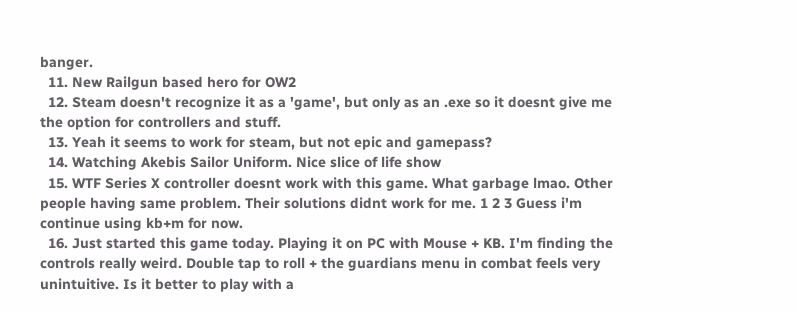banger.
  11. New Railgun based hero for OW2
  12. Steam doesn't recognize it as a 'game', but only as an .exe so it doesnt give me the option for controllers and stuff.
  13. Yeah it seems to work for steam, but not epic and gamepass?
  14. Watching Akebis Sailor Uniform. Nice slice of life show
  15. WTF Series X controller doesnt work with this game. What garbage lmao. Other people having same problem. Their solutions didnt work for me. 1 2 3 Guess i'm continue using kb+m for now.
  16. Just started this game today. Playing it on PC with Mouse + KB. I'm finding the controls really weird. Double tap to roll + the guardians menu in combat feels very unintuitive. Is it better to play with a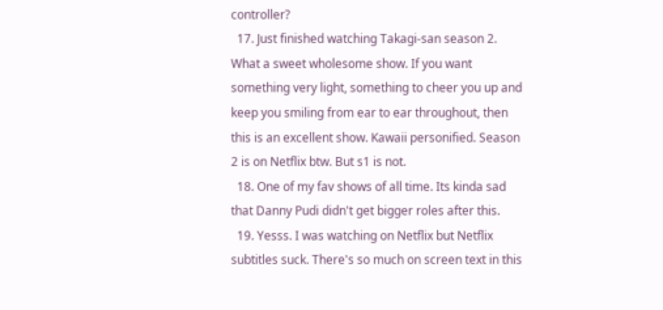controller?
  17. Just finished watching Takagi-san season 2. What a sweet wholesome show. If you want something very light, something to cheer you up and keep you smiling from ear to ear throughout, then this is an excellent show. Kawaii personified. Season 2 is on Netflix btw. But s1 is not.
  18. One of my fav shows of all time. Its kinda sad that Danny Pudi didn't get bigger roles after this.
  19. Yesss. I was watching on Netflix but Netflix subtitles suck. There's so much on screen text in this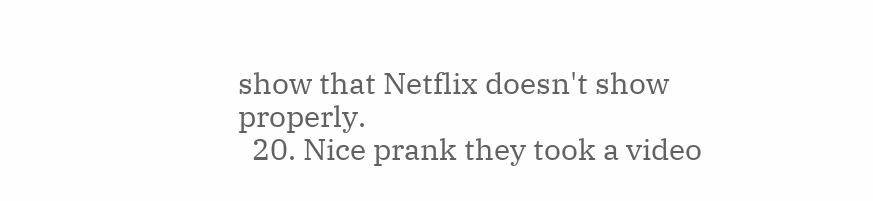show that Netflix doesn't show properly.
  20. Nice prank they took a video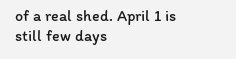of a real shed. April 1 is still few days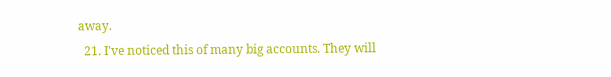away.
  21. I've noticed this of many big accounts. They will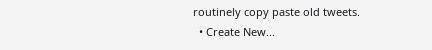routinely copy paste old tweets.
  • Create New...